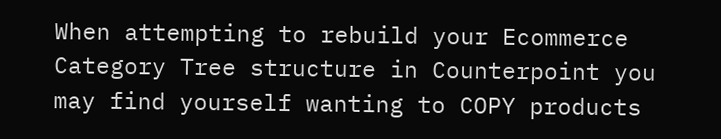When attempting to rebuild your Ecommerce Category Tree structure in Counterpoint you may find yourself wanting to COPY products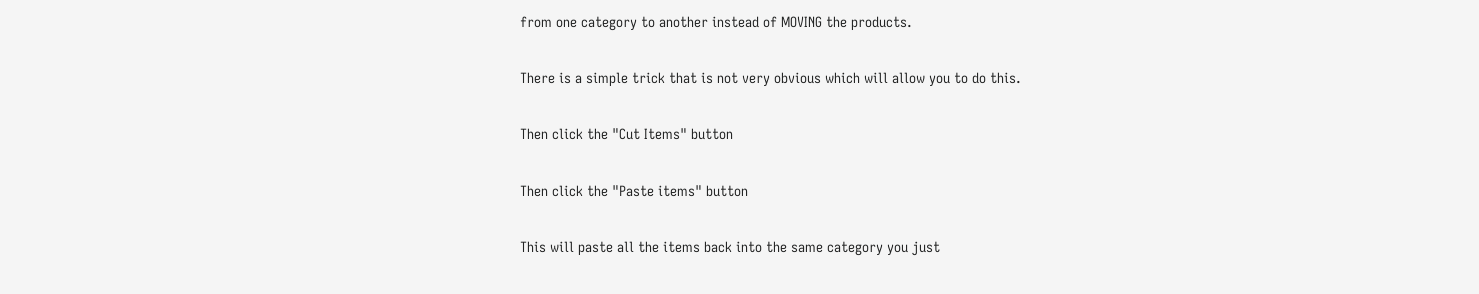from one category to another instead of MOVING the products.

There is a simple trick that is not very obvious which will allow you to do this.

Then click the "Cut Items" button

Then click the "Paste items" button

This will paste all the items back into the same category you just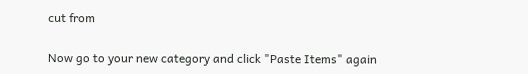cut from

Now go to your new category and click "Paste Items" again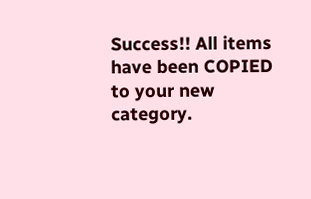Success!! All items have been COPIED to your new category.